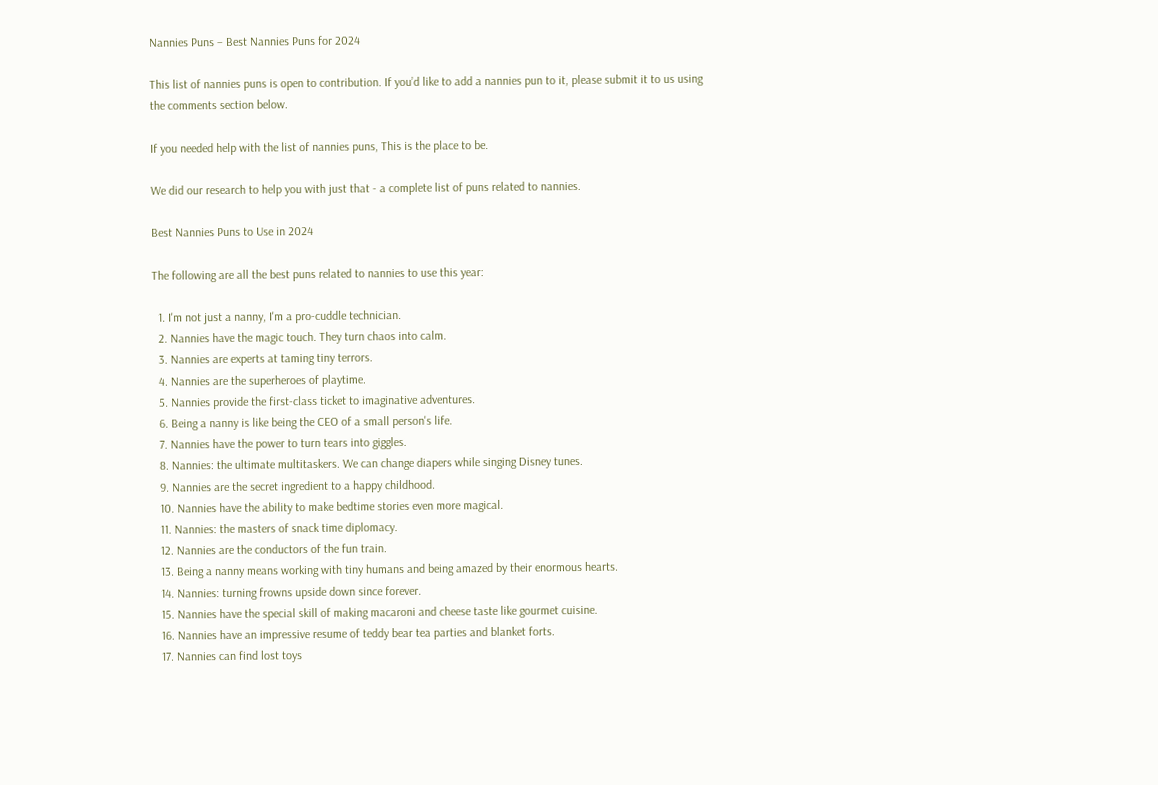Nannies Puns – Best Nannies Puns for 2024

This list of nannies puns is open to contribution. If you’d like to add a nannies pun to it, please submit it to us using the comments section below.

If you needed help with the list of nannies puns, This is the place to be.

We did our research to help you with just that - a complete list of puns related to nannies.

Best Nannies Puns to Use in 2024

The following are all the best puns related to nannies to use this year:

  1. I'm not just a nanny, I'm a pro-cuddle technician.
  2. Nannies have the magic touch. They turn chaos into calm.
  3. Nannies are experts at taming tiny terrors.
  4. Nannies are the superheroes of playtime.
  5. Nannies provide the first-class ticket to imaginative adventures.
  6. Being a nanny is like being the CEO of a small person's life.
  7. Nannies have the power to turn tears into giggles.
  8. Nannies: the ultimate multitaskers. We can change diapers while singing Disney tunes.
  9. Nannies are the secret ingredient to a happy childhood.
  10. Nannies have the ability to make bedtime stories even more magical.
  11. Nannies: the masters of snack time diplomacy.
  12. Nannies are the conductors of the fun train.
  13. Being a nanny means working with tiny humans and being amazed by their enormous hearts.
  14. Nannies: turning frowns upside down since forever.
  15. Nannies have the special skill of making macaroni and cheese taste like gourmet cuisine.
  16. Nannies have an impressive resume of teddy bear tea parties and blanket forts.
  17. Nannies can find lost toys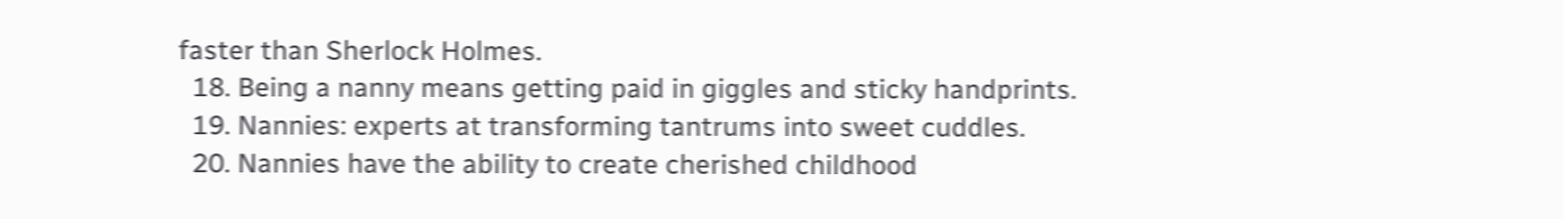faster than Sherlock Holmes.
  18. Being a nanny means getting paid in giggles and sticky handprints.
  19. Nannies: experts at transforming tantrums into sweet cuddles.
  20. Nannies have the ability to create cherished childhood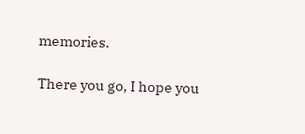memories.

There you go, I hope you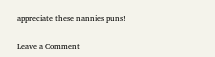appreciate these nannies puns!

Leave a Comment